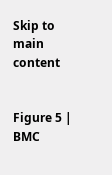Skip to main content


Figure 5 | BMC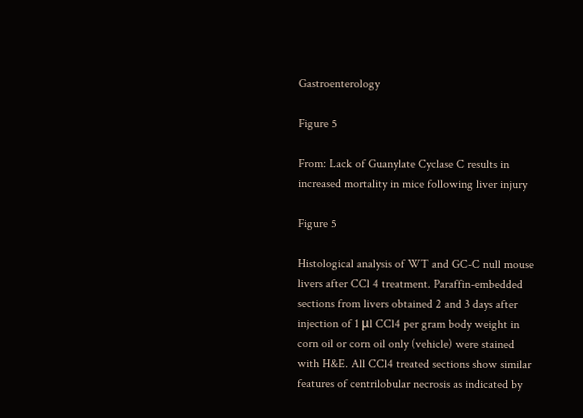Gastroenterology

Figure 5

From: Lack of Guanylate Cyclase C results in increased mortality in mice following liver injury

Figure 5

Histological analysis of WT and GC-C null mouse livers after CCl 4 treatment. Paraffin-embedded sections from livers obtained 2 and 3 days after injection of 1 μl CCl4 per gram body weight in corn oil or corn oil only (vehicle) were stained with H&E. All CCl4 treated sections show similar features of centrilobular necrosis as indicated by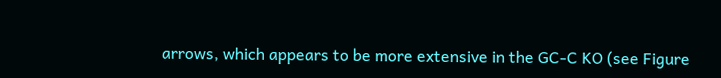arrows, which appears to be more extensive in the GC-C KO (see Figure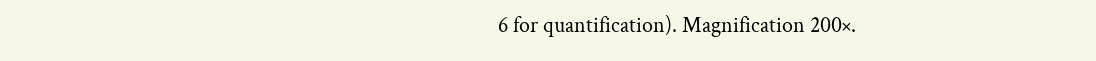6 for quantification). Magnification 200×.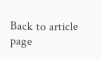Back to article page